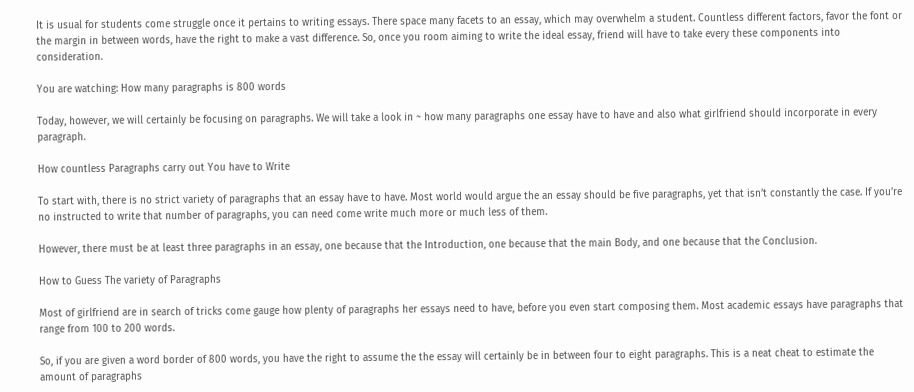It is usual for students come struggle once it pertains to writing essays. There space many facets to an essay, which may overwhelm a student. Countless different factors, favor the font or the margin in between words, have the right to make a vast difference. So, once you room aiming to write the ideal essay, friend will have to take every these components into consideration.

You are watching: How many paragraphs is 800 words

Today, however, we will certainly be focusing on paragraphs. We will take a look in ~ how many paragraphs one essay have to have and also what girlfriend should incorporate in every paragraph.

How countless Paragraphs carry out You have to Write

To start with, there is no strict variety of paragraphs that an essay have to have. Most world would argue the an essay should be five paragraphs, yet that isn’t constantly the case. If you’re no instructed to write that number of paragraphs, you can need come write much more or much less of them.

However, there must be at least three paragraphs in an essay, one because that the Introduction, one because that the main Body, and one because that the Conclusion.

How to Guess The variety of Paragraphs

Most of girlfriend are in search of tricks come gauge how plenty of paragraphs her essays need to have, before you even start composing them. Most academic essays have paragraphs that range from 100 to 200 words.

So, if you are given a word border of 800 words, you have the right to assume the the essay will certainly be in between four to eight paragraphs. This is a neat cheat to estimate the amount of paragraphs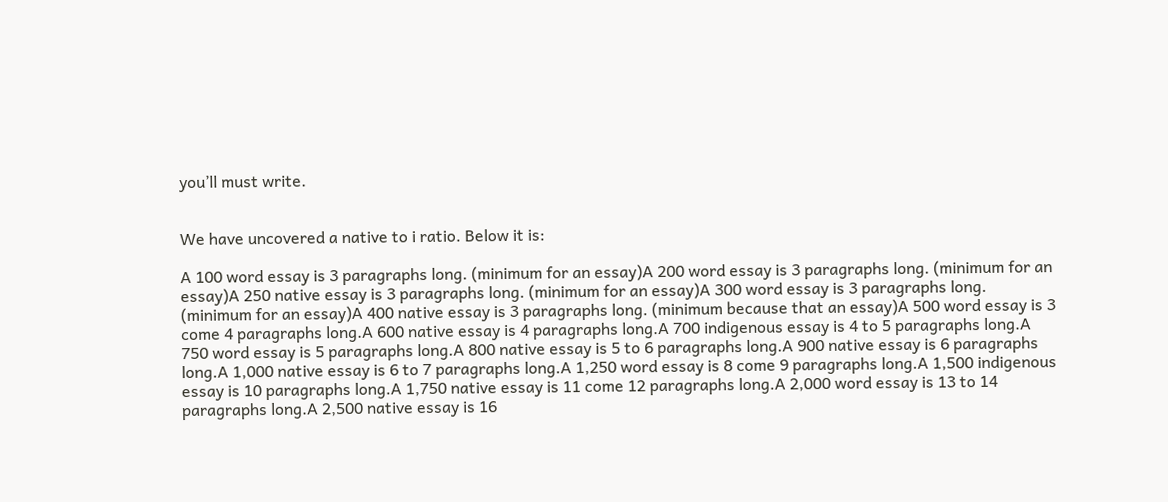you’ll must write.


We have uncovered a native to i ratio. Below it is:

A 100 word essay is 3 paragraphs long. (minimum for an essay)A 200 word essay is 3 paragraphs long. (minimum for an essay)A 250 native essay is 3 paragraphs long. (minimum for an essay)A 300 word essay is 3 paragraphs long. (minimum for an essay)A 400 native essay is 3 paragraphs long. (minimum because that an essay)A 500 word essay is 3 come 4 paragraphs long.A 600 native essay is 4 paragraphs long.A 700 indigenous essay is 4 to 5 paragraphs long.A 750 word essay is 5 paragraphs long.A 800 native essay is 5 to 6 paragraphs long.A 900 native essay is 6 paragraphs long.A 1,000 native essay is 6 to 7 paragraphs long.A 1,250 word essay is 8 come 9 paragraphs long.A 1,500 indigenous essay is 10 paragraphs long.A 1,750 native essay is 11 come 12 paragraphs long.A 2,000 word essay is 13 to 14 paragraphs long.A 2,500 native essay is 16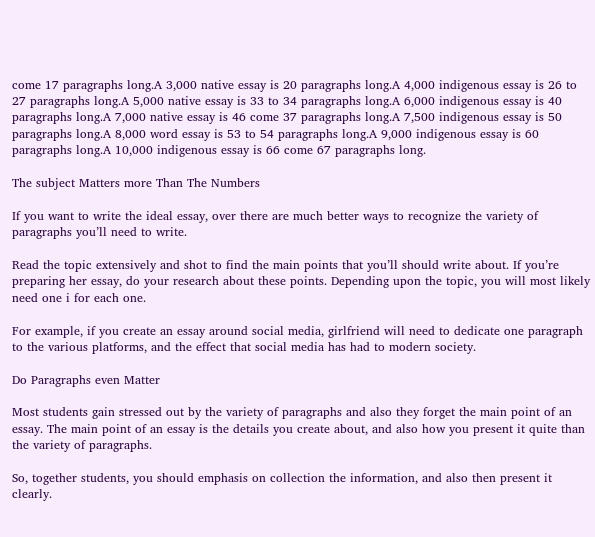come 17 paragraphs long.A 3,000 native essay is 20 paragraphs long.A 4,000 indigenous essay is 26 to 27 paragraphs long.A 5,000 native essay is 33 to 34 paragraphs long.A 6,000 indigenous essay is 40 paragraphs long.A 7,000 native essay is 46 come 37 paragraphs long.A 7,500 indigenous essay is 50 paragraphs long.A 8,000 word essay is 53 to 54 paragraphs long.A 9,000 indigenous essay is 60 paragraphs long.A 10,000 indigenous essay is 66 come 67 paragraphs long.

The subject Matters more Than The Numbers

If you want to write the ideal essay, over there are much better ways to recognize the variety of paragraphs you’ll need to write.

Read the topic extensively and shot to find the main points that you’ll should write about. If you’re preparing her essay, do your research about these points. Depending upon the topic, you will most likely need one i for each one.

For example, if you create an essay around social media, girlfriend will need to dedicate one paragraph to the various platforms, and the effect that social media has had to modern society.

Do Paragraphs even Matter

Most students gain stressed out by the variety of paragraphs and also they forget the main point of an essay. The main point of an essay is the details you create about, and also how you present it quite than the variety of paragraphs.

So, together students, you should emphasis on collection the information, and also then present it clearly.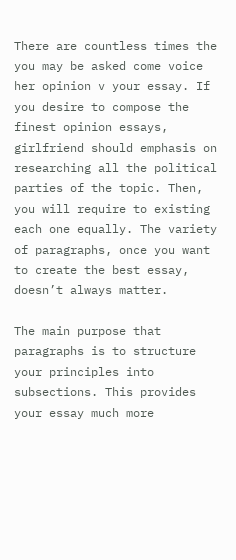There are countless times the you may be asked come voice her opinion v your essay. If you desire to compose the finest opinion essays, girlfriend should emphasis on researching all the political parties of the topic. Then, you will require to existing each one equally. The variety of paragraphs, once you want to create the best essay, doesn’t always matter.

The main purpose that paragraphs is to structure your principles into subsections. This provides your essay much more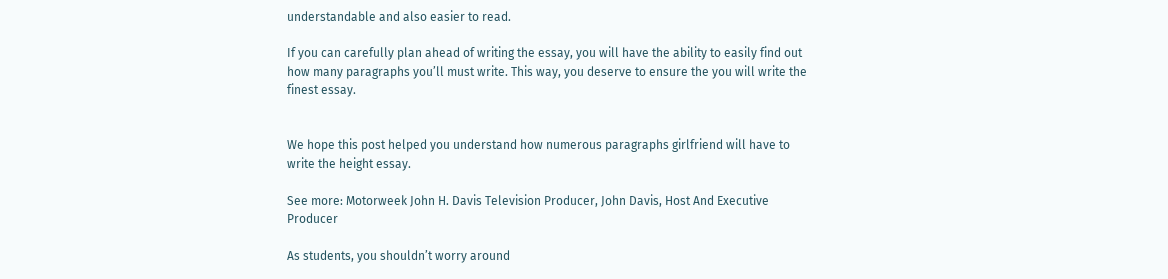understandable and also easier to read.

If you can carefully plan ahead of writing the essay, you will have the ability to easily find out how many paragraphs you’ll must write. This way, you deserve to ensure the you will write the finest essay.


We hope this post helped you understand how numerous paragraphs girlfriend will have to write the height essay.

See more: Motorweek John H. Davis Television Producer, John Davis, Host And Executive Producer

As students, you shouldn’t worry around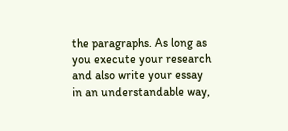the paragraphs. As long as you execute your research and also write your essay in an understandable way,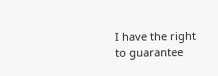I have the right to guarantee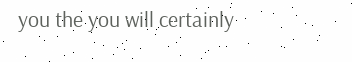you the you will certainly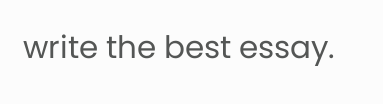write the best essay.